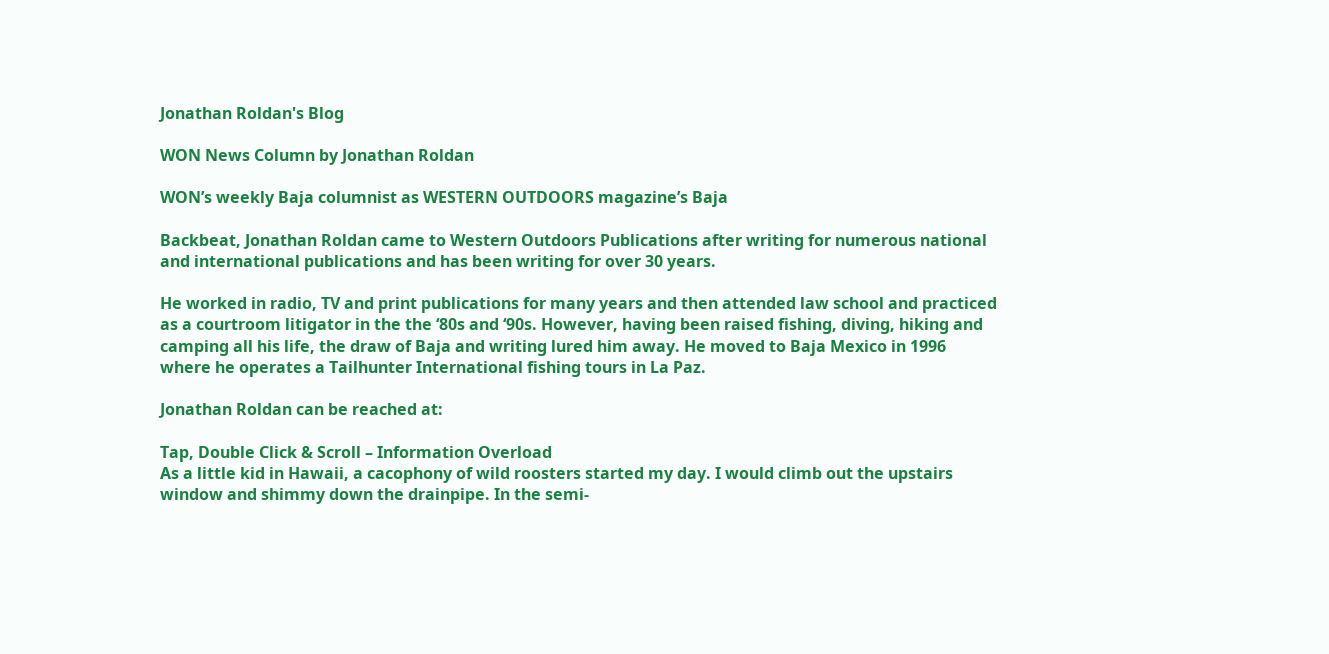Jonathan Roldan's Blog

WON News Column by Jonathan Roldan

WON’s weekly Baja columnist as WESTERN OUTDOORS magazine’s Baja

Backbeat, Jonathan Roldan came to Western Outdoors Publications after writing for numerous national and international publications and has been writing for over 30 years.

He worked in radio, TV and print publications for many years and then attended law school and practiced as a courtroom litigator in the the ‘80s and ‘90s. However, having been raised fishing, diving, hiking and camping all his life, the draw of Baja and writing lured him away. He moved to Baja Mexico in 1996 where he operates a Tailhunter International fishing tours in La Paz.

Jonathan Roldan can be reached at:

Tap, Double Click & Scroll – Information Overload
As a little kid in Hawaii, a cacophony of wild roosters started my day. I would climb out the upstairs window and shimmy down the drainpipe. In the semi-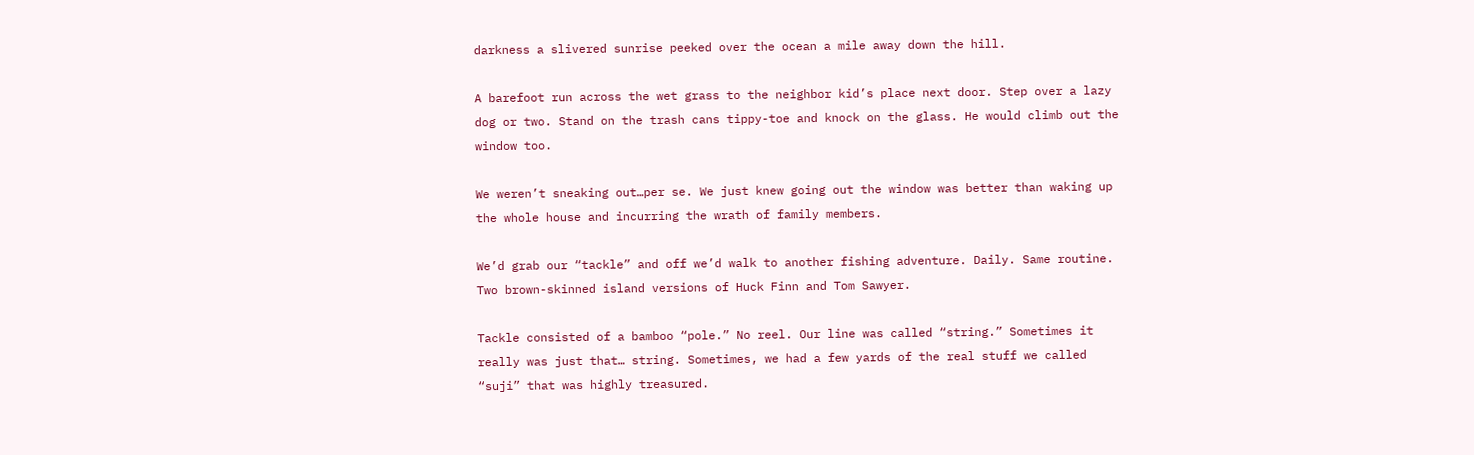darkness a slivered sunrise peeked over the ocean a mile away down the hill.

A barefoot run across the wet grass to the neighbor kid’s place next door. Step over a lazy dog or two. Stand on the trash cans tippy-toe and knock on the glass. He would climb out the window too.

We weren’t sneaking out…per se. We just knew going out the window was better than waking up the whole house and incurring the wrath of family members.

We’d grab our “tackle” and off we’d walk to another fishing adventure. Daily. Same routine. Two brown-skinned island versions of Huck Finn and Tom Sawyer.

Tackle consisted of a bamboo “pole.” No reel. Our line was called “string.” Sometimes it really was just that… string. Sometimes, we had a few yards of the real stuff we called “suji” that was highly treasured.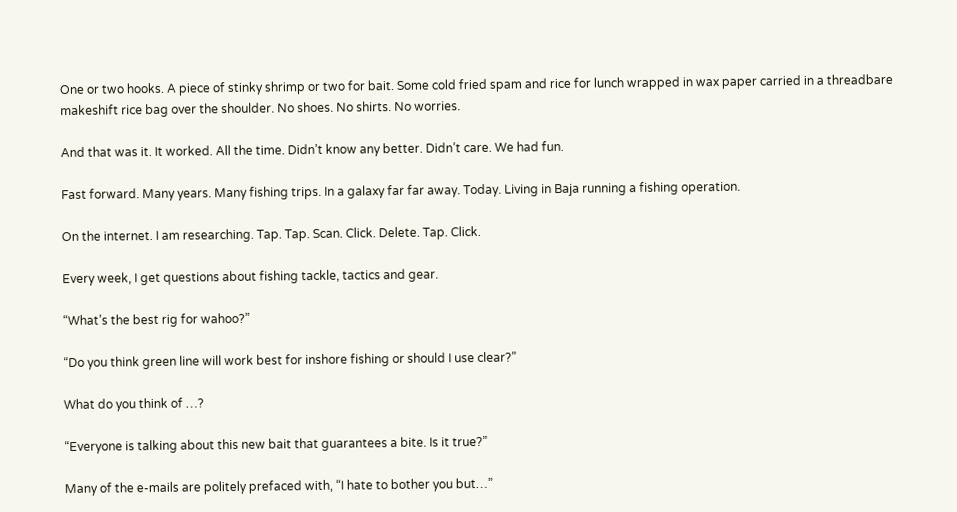One or two hooks. A piece of stinky shrimp or two for bait. Some cold fried spam and rice for lunch wrapped in wax paper carried in a threadbare makeshift rice bag over the shoulder. No shoes. No shirts. No worries.

And that was it. It worked. All the time. Didn’t know any better. Didn’t care. We had fun.

Fast forward. Many years. Many fishing trips. In a galaxy far far away. Today. Living in Baja running a fishing operation.

On the internet. I am researching. Tap. Tap. Scan. Click. Delete. Tap. Click.

Every week, I get questions about fishing tackle, tactics and gear.

“What’s the best rig for wahoo?”

“Do you think green line will work best for inshore fishing or should I use clear?”

What do you think of …?

“Everyone is talking about this new bait that guarantees a bite. Is it true?”

Many of the e-mails are politely prefaced with, “I hate to bother you but…”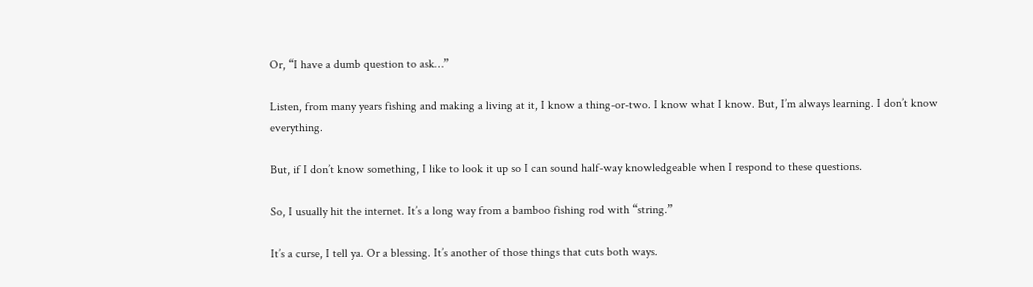Or, “I have a dumb question to ask…”

Listen, from many years fishing and making a living at it, I know a thing-or-two. I know what I know. But, I’m always learning. I don’t know everything.

But, if I don’t know something, I like to look it up so I can sound half-way knowledgeable when I respond to these questions.

So, I usually hit the internet. It’s a long way from a bamboo fishing rod with “string.”

It’s a curse, I tell ya. Or a blessing. It’s another of those things that cuts both ways.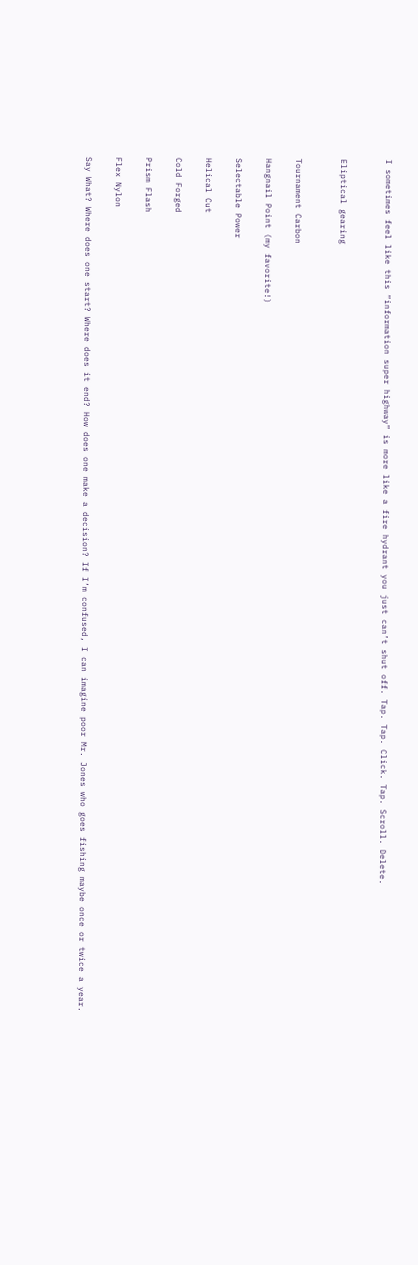I sometimes feel like this “information super highway” is more like a fire hydrant you just can’t shut off. Tap. Tap. Click. Tap. Scroll. Delete.


Eliptical gearing


Tournament Carbon

Hangnail Point (my favorite!)

Selectable Power

Helical Cut

Cold Forged

Prism Flash

Flex Nylon

Say What? Where does one start? Where does it end? How does one make a decision? If I’m confused, I can imagine poor Mr. Jones who goes fishing maybe once or twice a year.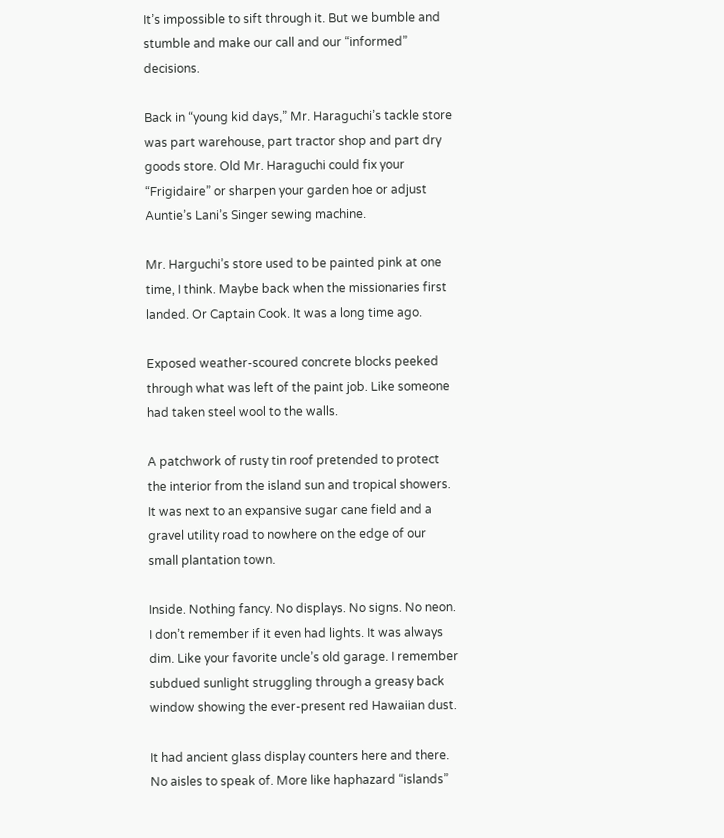It’s impossible to sift through it. But we bumble and stumble and make our call and our “informed” decisions.

Back in “young kid days,” Mr. Haraguchi’s tackle store was part warehouse, part tractor shop and part dry goods store. Old Mr. Haraguchi could fix your “Frigidaire” or sharpen your garden hoe or adjust Auntie’s Lani’s Singer sewing machine.

Mr. Harguchi’s store used to be painted pink at one time, I think. Maybe back when the missionaries first landed. Or Captain Cook. It was a long time ago.

Exposed weather-scoured concrete blocks peeked through what was left of the paint job. Like someone had taken steel wool to the walls.

A patchwork of rusty tin roof pretended to protect the interior from the island sun and tropical showers. It was next to an expansive sugar cane field and a gravel utility road to nowhere on the edge of our small plantation town.

Inside. Nothing fancy. No displays. No signs. No neon. I don’t remember if it even had lights. It was always dim. Like your favorite uncle’s old garage. I remember subdued sunlight struggling through a greasy back window showing the ever-present red Hawaiian dust.

It had ancient glass display counters here and there. No aisles to speak of. More like haphazard “islands”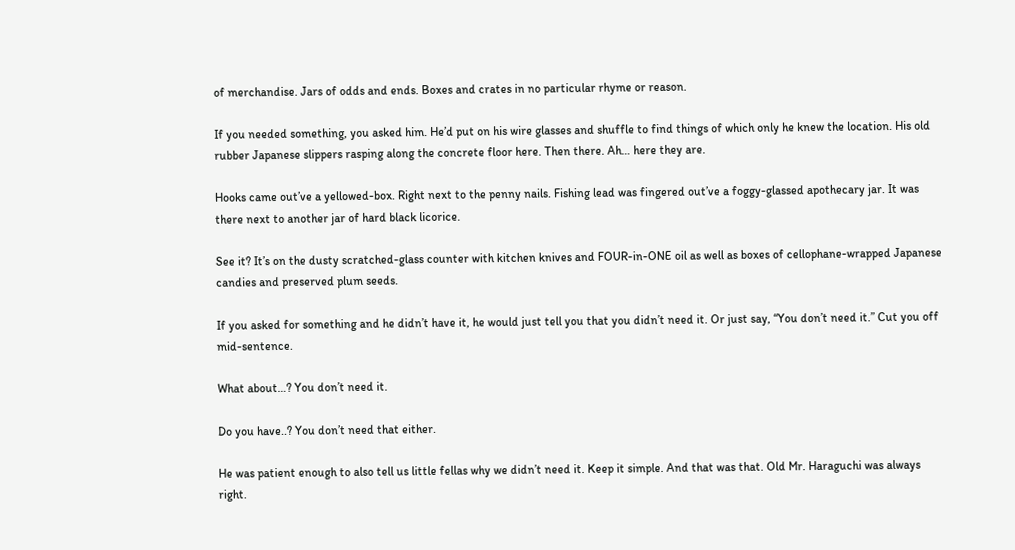of merchandise. Jars of odds and ends. Boxes and crates in no particular rhyme or reason.

If you needed something, you asked him. He’d put on his wire glasses and shuffle to find things of which only he knew the location. His old rubber Japanese slippers rasping along the concrete floor here. Then there. Ah… here they are.

Hooks came out’ve a yellowed-box. Right next to the penny nails. Fishing lead was fingered out’ve a foggy-glassed apothecary jar. It was there next to another jar of hard black licorice.

See it? It’s on the dusty scratched-glass counter with kitchen knives and FOUR-in-ONE oil as well as boxes of cellophane-wrapped Japanese candies and preserved plum seeds.

If you asked for something and he didn’t have it, he would just tell you that you didn’t need it. Or just say, “You don’t need it.” Cut you off mid-sentence.

What about…? You don’t need it.

Do you have..? You don’t need that either.

He was patient enough to also tell us little fellas why we didn’t need it. Keep it simple. And that was that. Old Mr. Haraguchi was always right.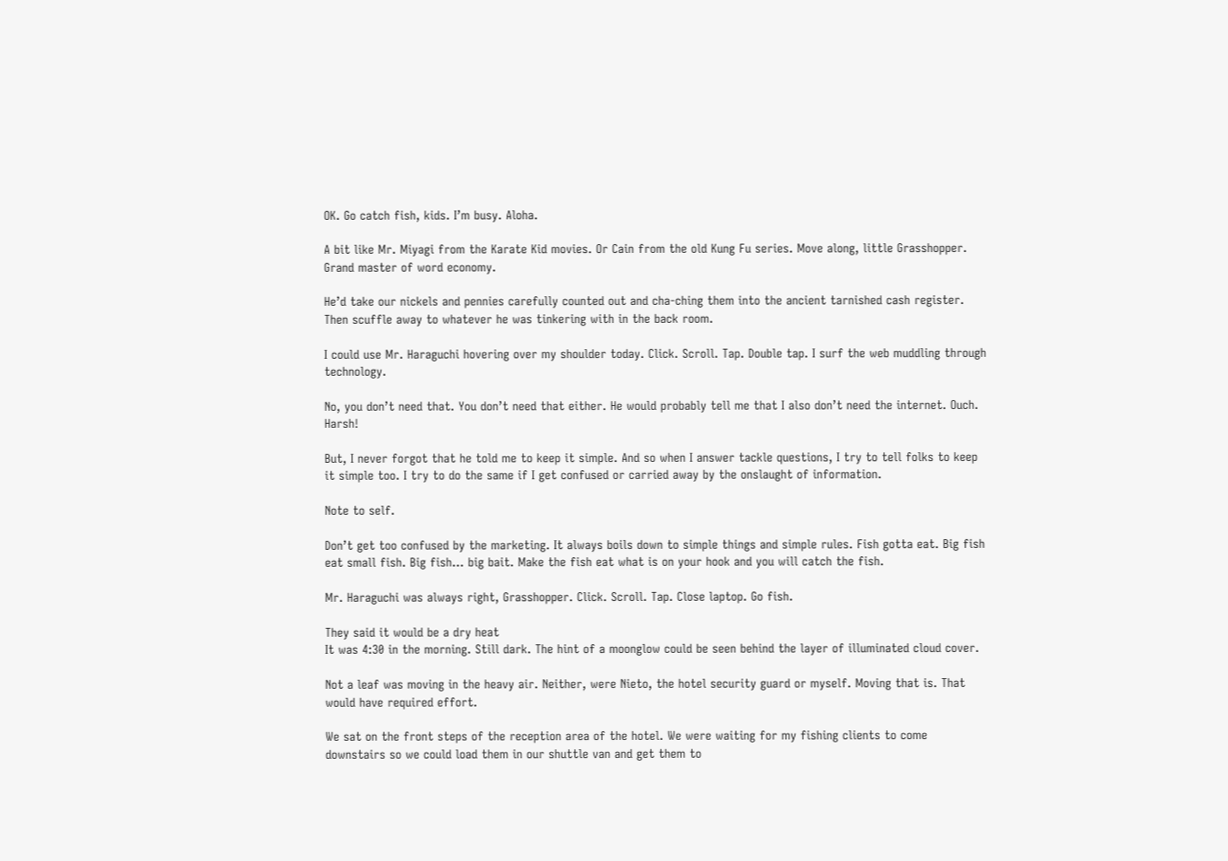OK. Go catch fish, kids. I’m busy. Aloha.

A bit like Mr. Miyagi from the Karate Kid movies. Or Cain from the old Kung Fu series. Move along, little Grasshopper. Grand master of word economy.

He’d take our nickels and pennies carefully counted out and cha-ching them into the ancient tarnished cash register. Then scuffle away to whatever he was tinkering with in the back room.

I could use Mr. Haraguchi hovering over my shoulder today. Click. Scroll. Tap. Double tap. I surf the web muddling through technology.

No, you don’t need that. You don’t need that either. He would probably tell me that I also don’t need the internet. Ouch. Harsh!

But, I never forgot that he told me to keep it simple. And so when I answer tackle questions, I try to tell folks to keep it simple too. I try to do the same if I get confused or carried away by the onslaught of information.

Note to self.

Don’t get too confused by the marketing. It always boils down to simple things and simple rules. Fish gotta eat. Big fish eat small fish. Big fish… big bait. Make the fish eat what is on your hook and you will catch the fish.

Mr. Haraguchi was always right, Grasshopper. Click. Scroll. Tap. Close laptop. Go fish.

They said it would be a dry heat
It was 4:30 in the morning. Still dark. The hint of a moonglow could be seen behind the layer of illuminated cloud cover.

Not a leaf was moving in the heavy air. Neither, were Nieto, the hotel security guard or myself. Moving that is. That would have required effort.

We sat on the front steps of the reception area of the hotel. We were waiting for my fishing clients to come downstairs so we could load them in our shuttle van and get them to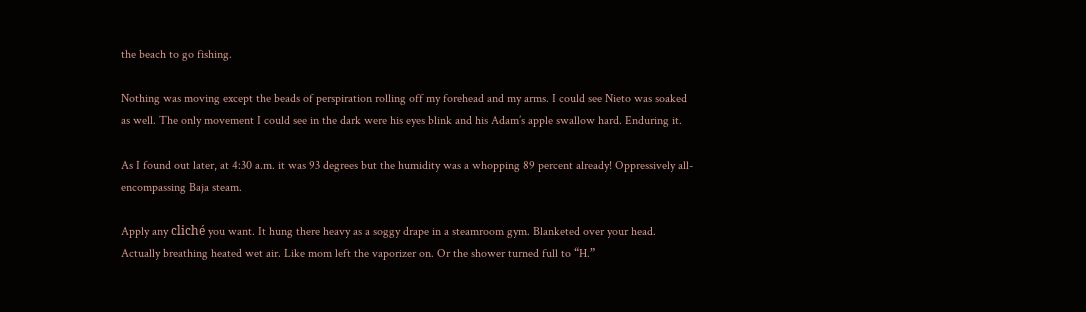the beach to go fishing.

Nothing was moving except the beads of perspiration rolling off my forehead and my arms. I could see Nieto was soaked as well. The only movement I could see in the dark were his eyes blink and his Adam’s apple swallow hard. Enduring it.

As I found out later, at 4:30 a.m. it was 93 degrees but the humidity was a whopping 89 percent already! Oppressively all-encompassing Baja steam.

Apply any cliché you want. It hung there heavy as a soggy drape in a steamroom gym. Blanketed over your head. Actually breathing heated wet air. Like mom left the vaporizer on. Or the shower turned full to “H.”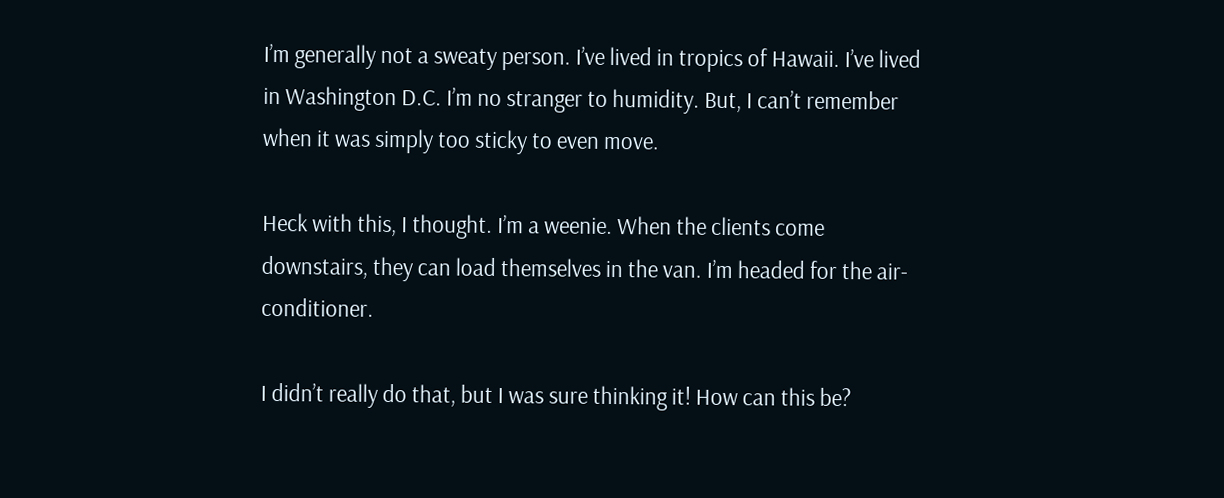I’m generally not a sweaty person. I’ve lived in tropics of Hawaii. I’ve lived in Washington D.C. I’m no stranger to humidity. But, I can’t remember when it was simply too sticky to even move.

Heck with this, I thought. I’m a weenie. When the clients come downstairs, they can load themselves in the van. I’m headed for the air-conditioner.

I didn’t really do that, but I was sure thinking it! How can this be?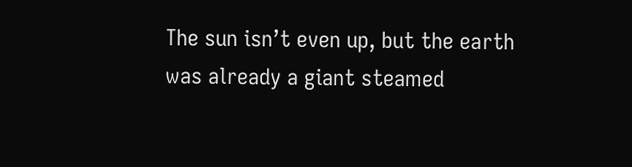The sun isn’t even up, but the earth was already a giant steamed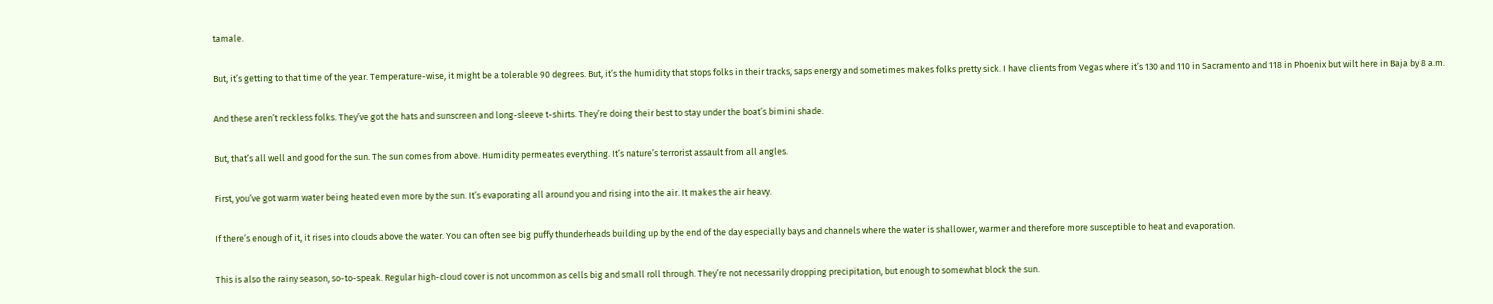tamale.

But, it’s getting to that time of the year. Temperature-wise, it might be a tolerable 90 degrees. But, it’s the humidity that stops folks in their tracks, saps energy and sometimes makes folks pretty sick. I have clients from Vegas where it’s 130 and 110 in Sacramento and 118 in Phoenix but wilt here in Baja by 8 a.m.

And these aren’t reckless folks. They’ve got the hats and sunscreen and long-sleeve t-shirts. They’re doing their best to stay under the boat’s bimini shade.

But, that’s all well and good for the sun. The sun comes from above. Humidity permeates everything. It’s nature’s terrorist assault from all angles.

First, you’ve got warm water being heated even more by the sun. It’s evaporating all around you and rising into the air. It makes the air heavy.

If there’s enough of it, it rises into clouds above the water. You can often see big puffy thunderheads building up by the end of the day especially bays and channels where the water is shallower, warmer and therefore more susceptible to heat and evaporation.

This is also the rainy season, so-to-speak. Regular high-cloud cover is not uncommon as cells big and small roll through. They’re not necessarily dropping precipitation, but enough to somewhat block the sun.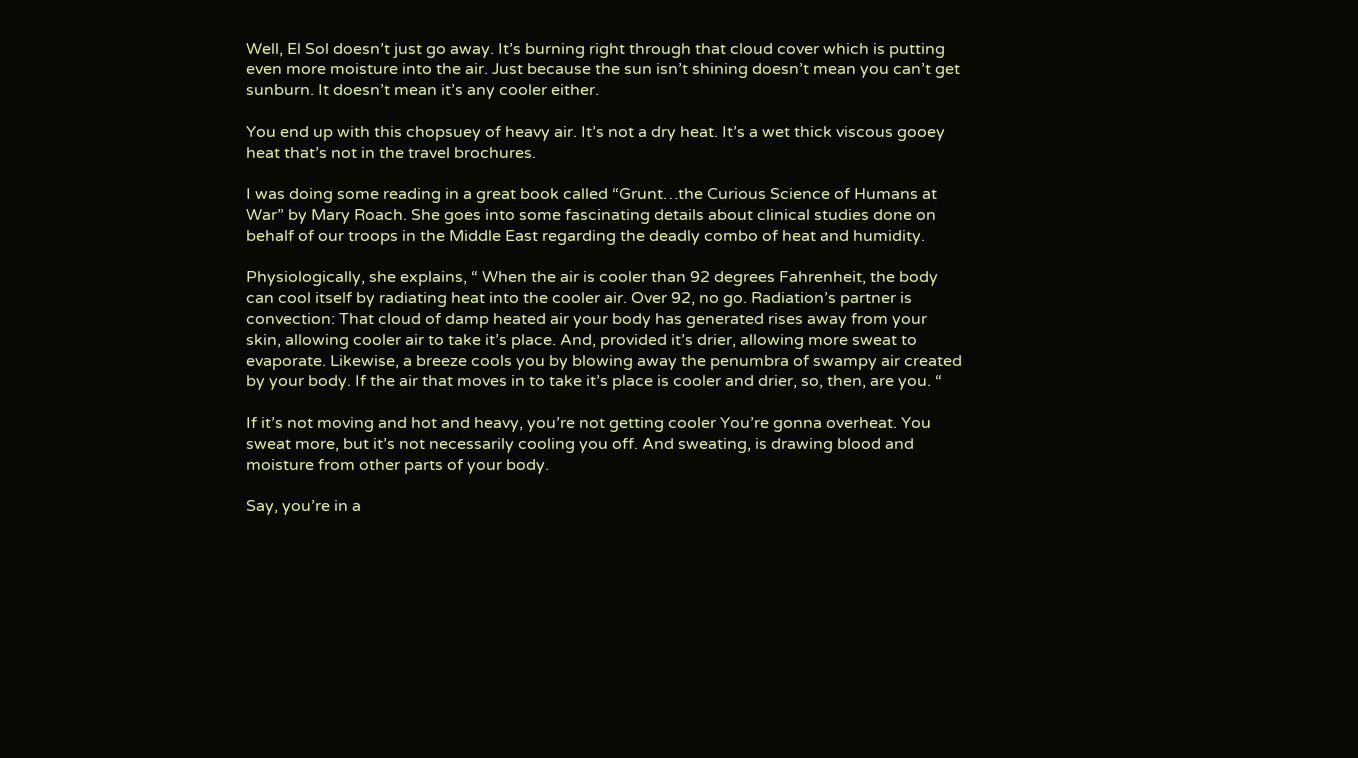Well, El Sol doesn’t just go away. It’s burning right through that cloud cover which is putting even more moisture into the air. Just because the sun isn’t shining doesn’t mean you can’t get sunburn. It doesn’t mean it’s any cooler either.

You end up with this chopsuey of heavy air. It’s not a dry heat. It’s a wet thick viscous gooey heat that’s not in the travel brochures.

I was doing some reading in a great book called “Grunt…the Curious Science of Humans at War” by Mary Roach. She goes into some fascinating details about clinical studies done on behalf of our troops in the Middle East regarding the deadly combo of heat and humidity.

Physiologically, she explains, “ When the air is cooler than 92 degrees Fahrenheit, the body can cool itself by radiating heat into the cooler air. Over 92, no go. Radiation’s partner is convection: That cloud of damp heated air your body has generated rises away from your skin, allowing cooler air to take it’s place. And, provided it’s drier, allowing more sweat to evaporate. Likewise, a breeze cools you by blowing away the penumbra of swampy air created by your body. If the air that moves in to take it’s place is cooler and drier, so, then, are you. “

If it’s not moving and hot and heavy, you’re not getting cooler You’re gonna overheat. You sweat more, but it’s not necessarily cooling you off. And sweating, is drawing blood and moisture from other parts of your body.

Say, you’re in a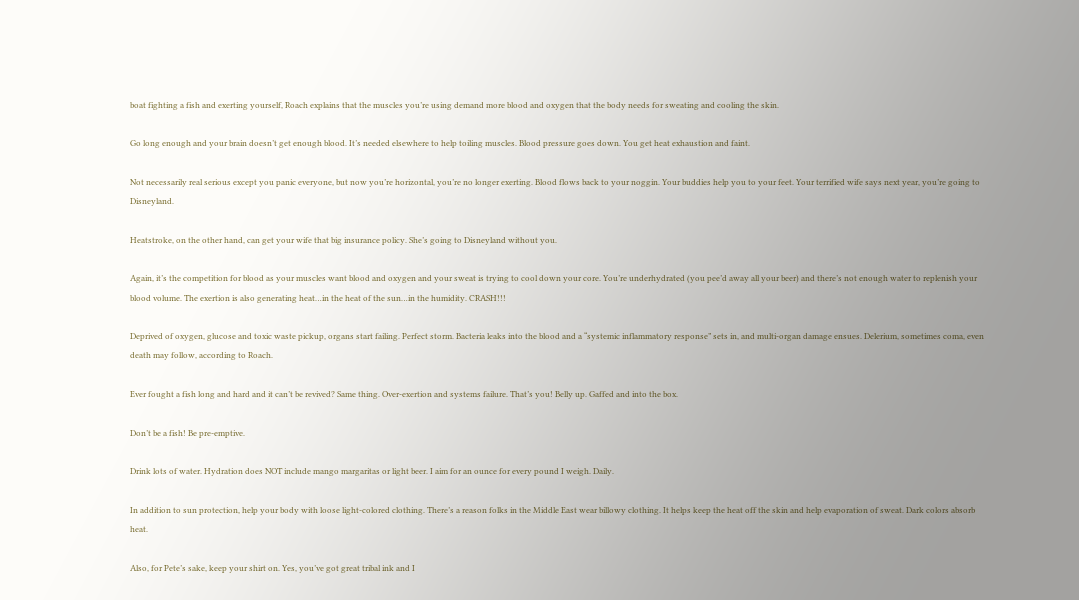boat fighting a fish and exerting yourself, Roach explains that the muscles you’re using demand more blood and oxygen that the body needs for sweating and cooling the skin.

Go long enough and your brain doesn’t get enough blood. It’s needed elsewhere to help toiling muscles. Blood pressure goes down. You get heat exhaustion and faint.

Not necessarily real serious except you panic everyone, but now you’re horizontal, you’re no longer exerting. Blood flows back to your noggin. Your buddies help you to your feet. Your terrified wife says next year, you’re going to Disneyland.

Heatstroke, on the other hand, can get your wife that big insurance policy. She’s going to Disneyland without you.

Again, it’s the competition for blood as your muscles want blood and oxygen and your sweat is trying to cool down your core. You’re underhydrated (you pee’d away all your beer) and there’s not enough water to replenish your blood volume. The exertion is also generating heat…in the heat of the sun…in the humidity. CRASH!!!

Deprived of oxygen, glucose and toxic waste pickup, organs start failing. Perfect storm. Bacteria leaks into the blood and a “systemic inflammatory response” sets in, and multi-organ damage ensues. Delerium, sometimes coma, even death may follow, according to Roach.

Ever fought a fish long and hard and it can’t be revived? Same thing. Over-exertion and systems failure. That’s you! Belly up. Gaffed and into the box.

Don’t be a fish! Be pre-emptive.

Drink lots of water. Hydration does NOT include mango margaritas or light beer. I aim for an ounce for every pound I weigh. Daily.

In addition to sun protection, help your body with loose light-colored clothing. There’s a reason folks in the Middle East wear billowy clothing. It helps keep the heat off the skin and help evaporation of sweat. Dark colors absorb heat.

Also, for Pete’s sake, keep your shirt on. Yes, you’ve got great tribal ink and I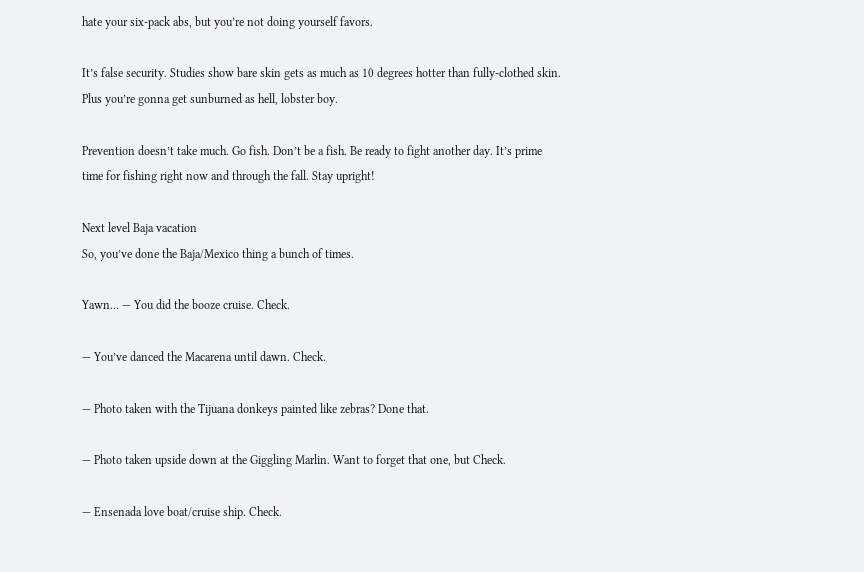hate your six-pack abs, but you’re not doing yourself favors.

It’s false security. Studies show bare skin gets as much as 10 degrees hotter than fully-clothed skin. Plus you’re gonna get sunburned as hell, lobster boy.

Prevention doesn’t take much. Go fish. Don’t be a fish. Be ready to fight another day. It’s prime time for fishing right now and through the fall. Stay upright!

Next level Baja vacation
So, you’ve done the Baja/Mexico thing a bunch of times.

Yawn… — You did the booze cruise. Check.

— You’ve danced the Macarena until dawn. Check.

— Photo taken with the Tijuana donkeys painted like zebras? Done that.

— Photo taken upside down at the Giggling Marlin. Want to forget that one, but Check.

— Ensenada love boat/cruise ship. Check.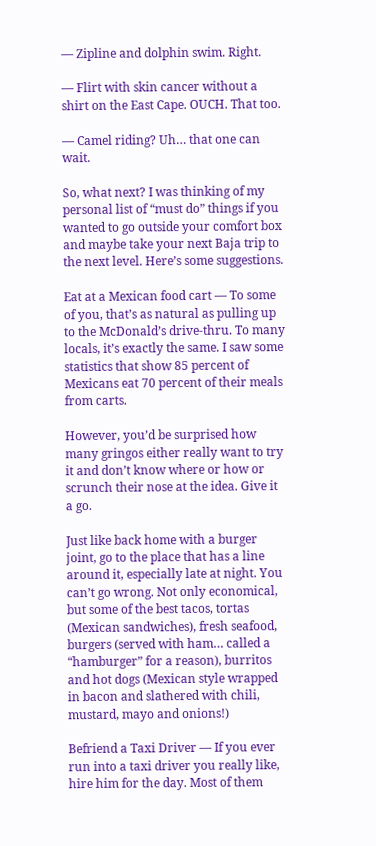— Zipline and dolphin swim. Right.

— Flirt with skin cancer without a shirt on the East Cape. OUCH. That too.

— Camel riding? Uh… that one can wait.

So, what next? I was thinking of my personal list of “must do” things if you wanted to go outside your comfort box and maybe take your next Baja trip to the next level. Here’s some suggestions.

Eat at a Mexican food cart — To some of you, that’s as natural as pulling up to the McDonald’s drive-thru. To many locals, it’s exactly the same. I saw some statistics that show 85 percent of Mexicans eat 70 percent of their meals from carts.

However, you’d be surprised how many gringos either really want to try it and don’t know where or how or scrunch their nose at the idea. Give it a go.

Just like back home with a burger joint, go to the place that has a line around it, especially late at night. You can’t go wrong. Not only economical, but some of the best tacos, tortas (Mexican sandwiches), fresh seafood, burgers (served with ham… called a “hamburger” for a reason), burritos and hot dogs (Mexican style wrapped in bacon and slathered with chili, mustard, mayo and onions!)

Befriend a Taxi Driver — If you ever run into a taxi driver you really like, hire him for the day. Most of them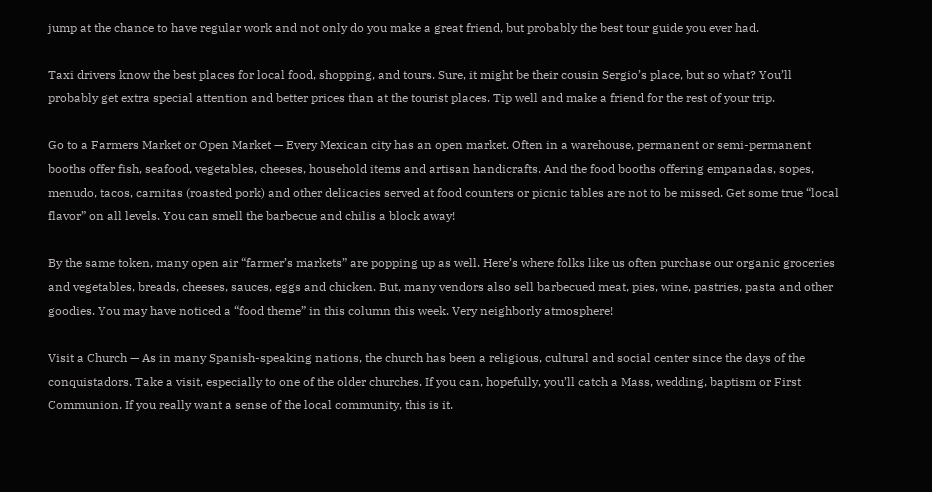jump at the chance to have regular work and not only do you make a great friend, but probably the best tour guide you ever had.

Taxi drivers know the best places for local food, shopping, and tours. Sure, it might be their cousin Sergio’s place, but so what? You’ll probably get extra special attention and better prices than at the tourist places. Tip well and make a friend for the rest of your trip.

Go to a Farmers Market or Open Market — Every Mexican city has an open market. Often in a warehouse, permanent or semi-permanent booths offer fish, seafood, vegetables, cheeses, household items and artisan handicrafts. And the food booths offering empanadas, sopes, menudo, tacos, carnitas (roasted pork) and other delicacies served at food counters or picnic tables are not to be missed. Get some true “local flavor” on all levels. You can smell the barbecue and chilis a block away!

By the same token, many open air “farmer’s markets” are popping up as well. Here’s where folks like us often purchase our organic groceries and vegetables, breads, cheeses, sauces, eggs and chicken. But, many vendors also sell barbecued meat, pies, wine, pastries, pasta and other goodies. You may have noticed a “food theme” in this column this week. Very neighborly atmosphere!

Visit a Church — As in many Spanish-speaking nations, the church has been a religious, cultural and social center since the days of the conquistadors. Take a visit, especially to one of the older churches. If you can, hopefully, you’ll catch a Mass, wedding, baptism or First Communion. If you really want a sense of the local community, this is it.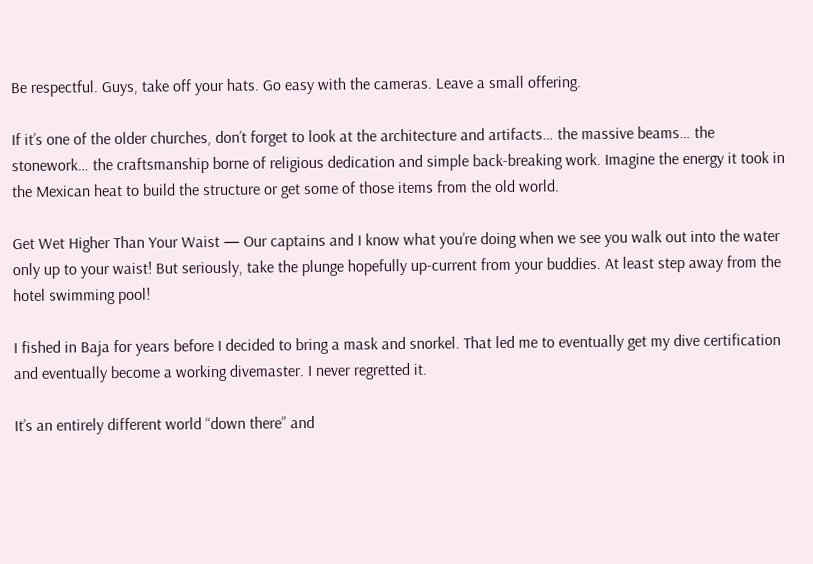Be respectful. Guys, take off your hats. Go easy with the cameras. Leave a small offering.

If it’s one of the older churches, don’t forget to look at the architecture and artifacts… the massive beams… the stonework… the craftsmanship borne of religious dedication and simple back-breaking work. Imagine the energy it took in the Mexican heat to build the structure or get some of those items from the old world.

Get Wet Higher Than Your Waist — Our captains and I know what you’re doing when we see you walk out into the water only up to your waist! But seriously, take the plunge hopefully up-current from your buddies. At least step away from the hotel swimming pool!

I fished in Baja for years before I decided to bring a mask and snorkel. That led me to eventually get my dive certification and eventually become a working divemaster. I never regretted it.

It’s an entirely different world “down there” and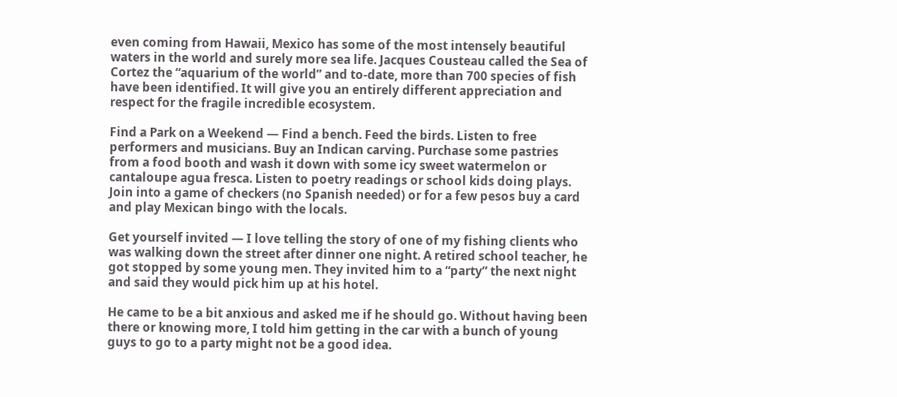even coming from Hawaii, Mexico has some of the most intensely beautiful waters in the world and surely more sea life. Jacques Cousteau called the Sea of Cortez the “aquarium of the world” and to-date, more than 700 species of fish have been identified. It will give you an entirely different appreciation and respect for the fragile incredible ecosystem.

Find a Park on a Weekend — Find a bench. Feed the birds. Listen to free performers and musicians. Buy an Indican carving. Purchase some pastries from a food booth and wash it down with some icy sweet watermelon or cantaloupe agua fresca. Listen to poetry readings or school kids doing plays. Join into a game of checkers (no Spanish needed) or for a few pesos buy a card and play Mexican bingo with the locals.

Get yourself invited — I love telling the story of one of my fishing clients who was walking down the street after dinner one night. A retired school teacher, he got stopped by some young men. They invited him to a “party” the next night and said they would pick him up at his hotel.

He came to be a bit anxious and asked me if he should go. Without having been there or knowing more, I told him getting in the car with a bunch of young guys to go to a party might not be a good idea.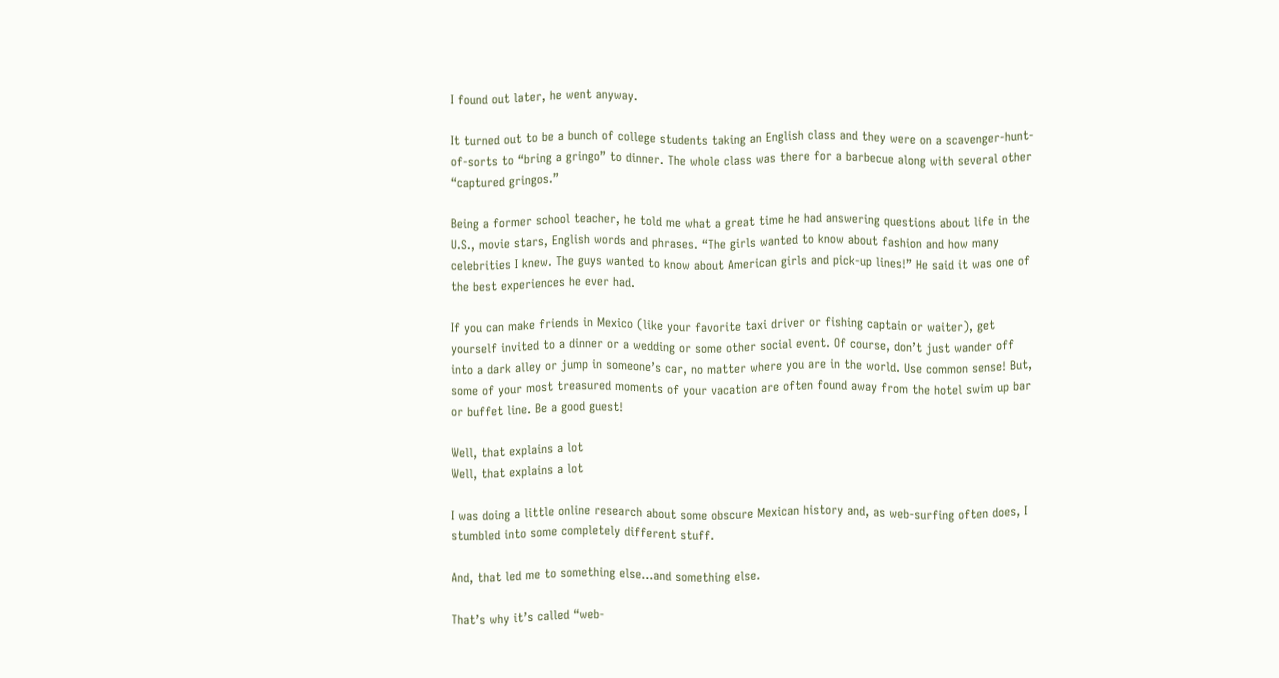I found out later, he went anyway.

It turned out to be a bunch of college students taking an English class and they were on a scavenger-hunt-of-sorts to “bring a gringo” to dinner. The whole class was there for a barbecue along with several other “captured gringos.”

Being a former school teacher, he told me what a great time he had answering questions about life in the U.S., movie stars, English words and phrases. “The girls wanted to know about fashion and how many celebrities I knew. The guys wanted to know about American girls and pick-up lines!” He said it was one of the best experiences he ever had.

If you can make friends in Mexico (like your favorite taxi driver or fishing captain or waiter), get yourself invited to a dinner or a wedding or some other social event. Of course, don’t just wander off into a dark alley or jump in someone’s car, no matter where you are in the world. Use common sense! But, some of your most treasured moments of your vacation are often found away from the hotel swim up bar or buffet line. Be a good guest!

Well, that explains a lot
Well, that explains a lot

I was doing a little online research about some obscure Mexican history and, as web-surfing often does, I stumbled into some completely different stuff.

And, that led me to something else…and something else.

That’s why it’s called “web-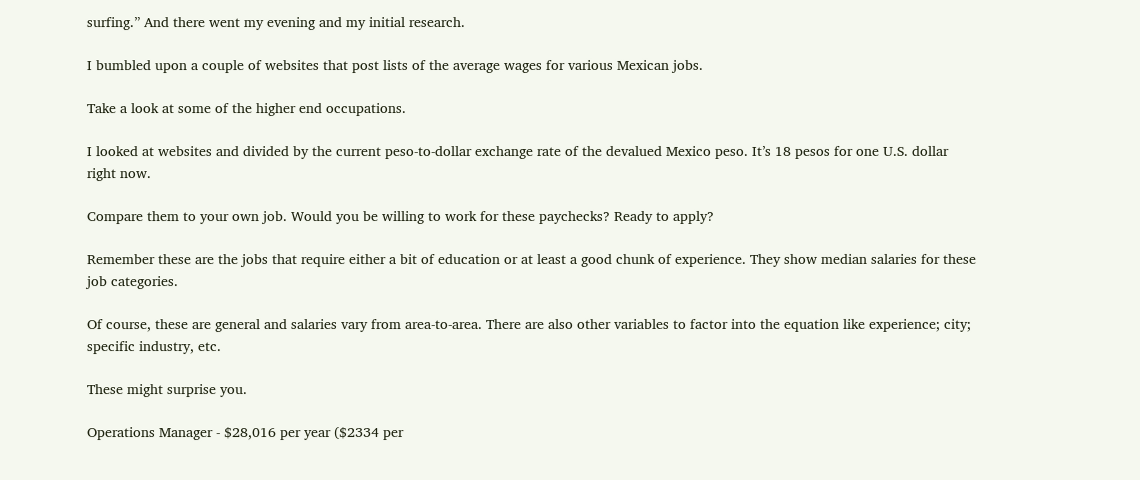surfing.” And there went my evening and my initial research.

I bumbled upon a couple of websites that post lists of the average wages for various Mexican jobs.

Take a look at some of the higher end occupations.

I looked at websites and divided by the current peso-to-dollar exchange rate of the devalued Mexico peso. It’s 18 pesos for one U.S. dollar right now.

Compare them to your own job. Would you be willing to work for these paychecks? Ready to apply?

Remember these are the jobs that require either a bit of education or at least a good chunk of experience. They show median salaries for these job categories.

Of course, these are general and salaries vary from area-to-area. There are also other variables to factor into the equation like experience; city; specific industry, etc.

These might surprise you.

Operations Manager - $28,016 per year ($2334 per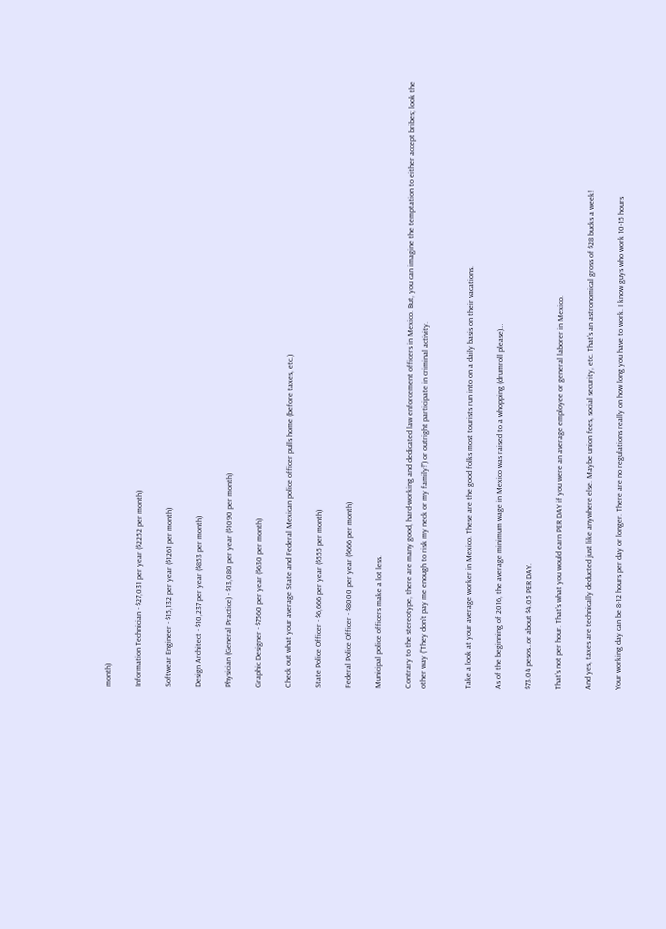month)

Information Technician - $27,031 per year ($2252 per month)

Softwear Engineer - $15,132 per year ($1261 per month)

Design Architect - $10,237 per year ($853 per month)

Physician (General Practice) - $13,080 per year ($1090 per month)

Graphic Designer - $7560 per year ($630 per month)

Check out what your average State and Federal Mexican police officer pulls home (before taxes, etc.)

State Police Officer - $6,666 per year ($555 per month)

Federal Police Officer - $8000 per year ($666 per month)

Municipal police officers make a lot less.

Contrary to the stereotype, there are many good, hard-working and dedicated law enforcement officers in Mexico. But, you can imagine the temptation to either accept bribes; look the other way (“They don’t pay me enough to risk my neck or my family!”) or outright participate in criminal activity.


Take a look at your average worker in Mexico. These are the good folks most tourists run into on a daily basis on their vacations.

As of the beginning of 2016, the average minimum wage in Mexico was raised to a whopping (drumroll please)…

$73.04 pesos…or about $4.05 PER DAY.

That’s not per hour. That’s what you would earn PER DAY if you were an average employee or general laborer in Mexico.

And yes, taxes are technically deducted just like anywhere else. Maybe union fees, social security, etc. That’s an astronomical gross of $28 bucks a week!

Your working day can be 8-12 hours per day or longer. There are no regulations really on how long you have to work. I know guys who work 10-15 hours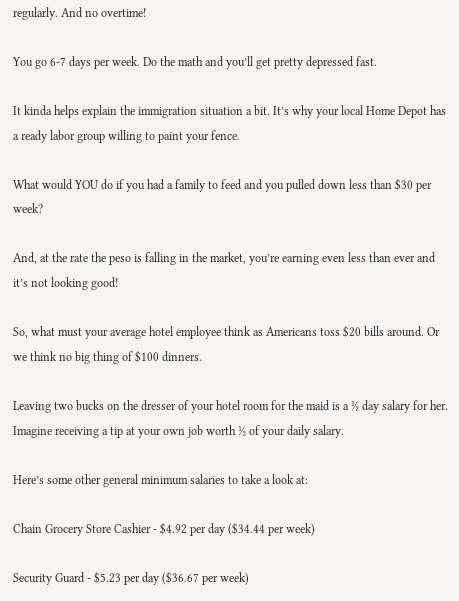regularly. And no overtime!

You go 6-7 days per week. Do the math and you’ll get pretty depressed fast.

It kinda helps explain the immigration situation a bit. It’s why your local Home Depot has a ready labor group willing to paint your fence.

What would YOU do if you had a family to feed and you pulled down less than $30 per week?

And, at the rate the peso is falling in the market, you’re earning even less than ever and it’s not looking good!

So, what must your average hotel employee think as Americans toss $20 bills around. Or we think no big thing of $100 dinners.

Leaving two bucks on the dresser of your hotel room for the maid is a ½ day salary for her. Imagine receiving a tip at your own job worth ½ of your daily salary.

Here’s some other general minimum salaries to take a look at:

Chain Grocery Store Cashier - $4.92 per day ($34.44 per week)

Security Guard - $5.23 per day ($36.67 per week)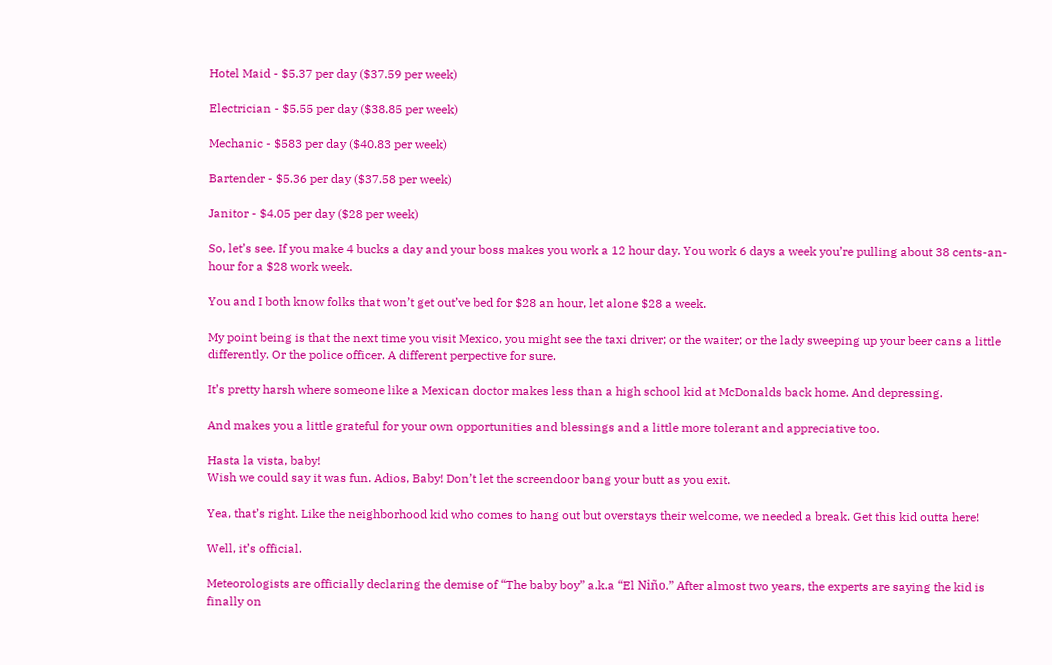Hotel Maid - $5.37 per day ($37.59 per week)

Electrician - $5.55 per day ($38.85 per week)

Mechanic - $583 per day ($40.83 per week)

Bartender - $5.36 per day ($37.58 per week)

Janitor - $4.05 per day ($28 per week)

So, let’s see. If you make 4 bucks a day and your boss makes you work a 12 hour day. You work 6 days a week you’re pulling about 38 cents-an-hour for a $28 work week.

You and I both know folks that won’t get out’ve bed for $28 an hour, let alone $28 a week.

My point being is that the next time you visit Mexico, you might see the taxi driver; or the waiter; or the lady sweeping up your beer cans a little differently. Or the police officer. A different perpective for sure.

It’s pretty harsh where someone like a Mexican doctor makes less than a high school kid at McDonalds back home. And depressing.

And makes you a little grateful for your own opportunities and blessings and a little more tolerant and appreciative too.

Hasta la vista, baby!
Wish we could say it was fun. Adios, Baby! Don’t let the screendoor bang your butt as you exit.

Yea, that’s right. Like the neighborhood kid who comes to hang out but overstays their welcome, we needed a break. Get this kid outta here!

Well, it’s official.

Meteorologists are officially declaring the demise of “The baby boy” a.k.a “El Niño.” After almost two years, the experts are saying the kid is finally on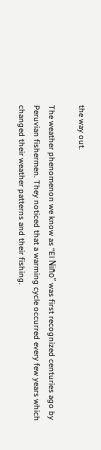the way out.

The weather phenomenon we know as “El Niño” was first recognized centuries ago by Peruvian fishermen. They noticed that a warming cycle occurred every few years which changed their weather patterns and their fishing.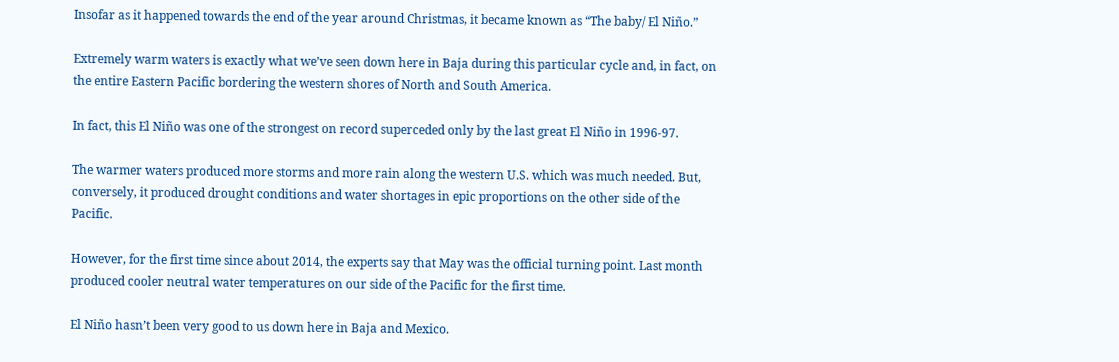Insofar as it happened towards the end of the year around Christmas, it became known as “The baby/ El Niño.”

Extremely warm waters is exactly what we’ve seen down here in Baja during this particular cycle and, in fact, on the entire Eastern Pacific bordering the western shores of North and South America.

In fact, this El Niño was one of the strongest on record superceded only by the last great El Niño in 1996-97.

The warmer waters produced more storms and more rain along the western U.S. which was much needed. But, conversely, it produced drought conditions and water shortages in epic proportions on the other side of the Pacific.

However, for the first time since about 2014, the experts say that May was the official turning point. Last month produced cooler neutral water temperatures on our side of the Pacific for the first time.

El Niño hasn’t been very good to us down here in Baja and Mexico.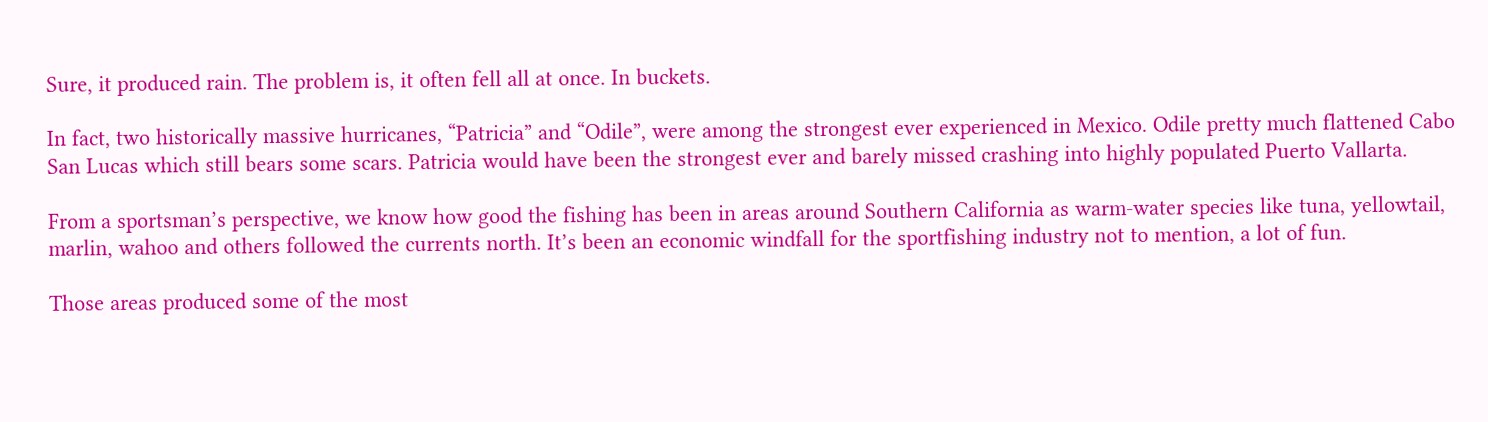Sure, it produced rain. The problem is, it often fell all at once. In buckets.

In fact, two historically massive hurricanes, “Patricia” and “Odile”, were among the strongest ever experienced in Mexico. Odile pretty much flattened Cabo San Lucas which still bears some scars. Patricia would have been the strongest ever and barely missed crashing into highly populated Puerto Vallarta.

From a sportsman’s perspective, we know how good the fishing has been in areas around Southern California as warm-water species like tuna, yellowtail, marlin, wahoo and others followed the currents north. It’s been an economic windfall for the sportfishing industry not to mention, a lot of fun.

Those areas produced some of the most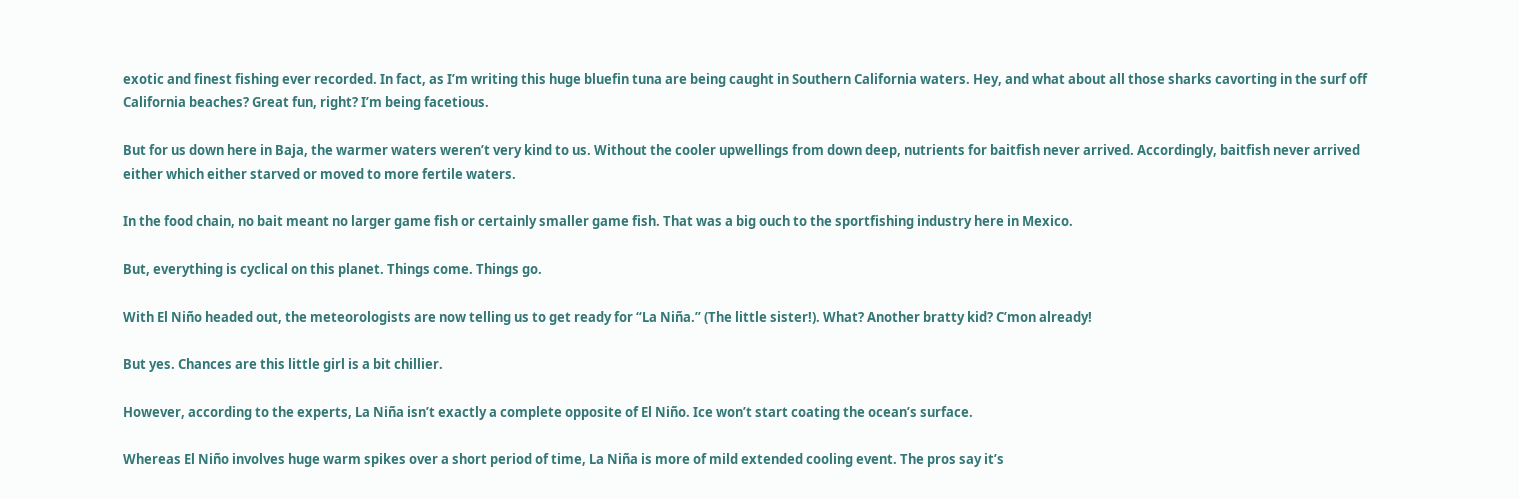exotic and finest fishing ever recorded. In fact, as I’m writing this huge bluefin tuna are being caught in Southern California waters. Hey, and what about all those sharks cavorting in the surf off California beaches? Great fun, right? I’m being facetious.

But for us down here in Baja, the warmer waters weren’t very kind to us. Without the cooler upwellings from down deep, nutrients for baitfish never arrived. Accordingly, baitfish never arrived either which either starved or moved to more fertile waters.

In the food chain, no bait meant no larger game fish or certainly smaller game fish. That was a big ouch to the sportfishing industry here in Mexico.

But, everything is cyclical on this planet. Things come. Things go.

With El Niño headed out, the meteorologists are now telling us to get ready for “La Niña.” (The little sister!). What? Another bratty kid? C’mon already!

But yes. Chances are this little girl is a bit chillier.

However, according to the experts, La Niña isn’t exactly a complete opposite of El Niño. Ice won’t start coating the ocean’s surface.

Whereas El Niño involves huge warm spikes over a short period of time, La Niña is more of mild extended cooling event. The pros say it’s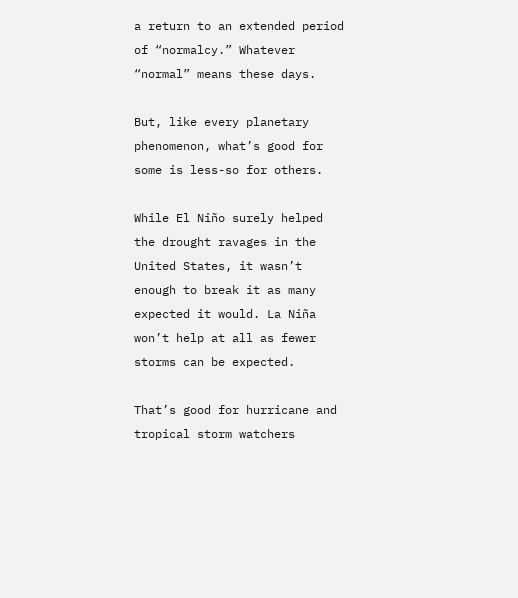a return to an extended period of “normalcy.” Whatever “normal” means these days.

But, like every planetary phenomenon, what’s good for some is less-so for others.

While El Niño surely helped the drought ravages in the United States, it wasn’t enough to break it as many expected it would. La Niña won’t help at all as fewer storms can be expected.

That’s good for hurricane and tropical storm watchers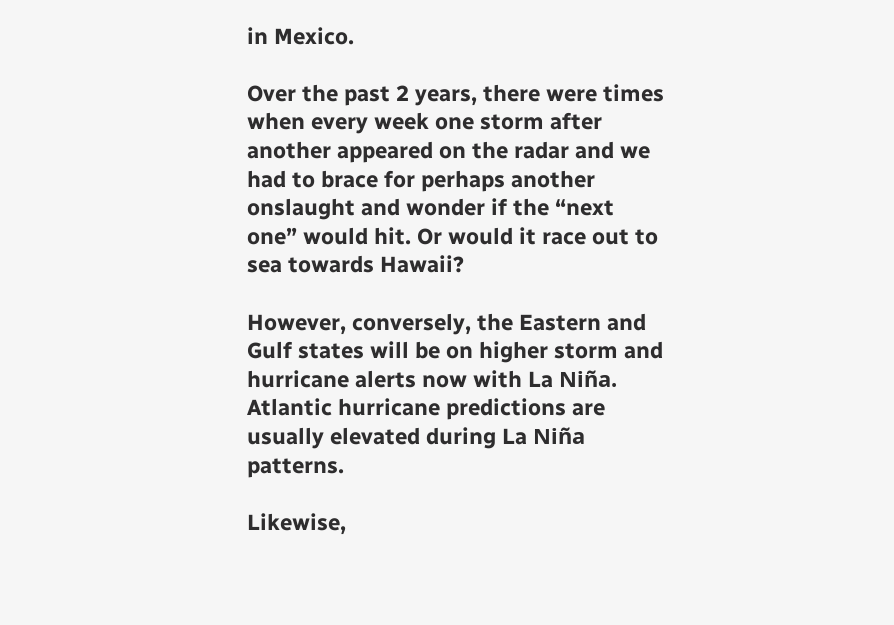in Mexico.

Over the past 2 years, there were times when every week one storm after another appeared on the radar and we had to brace for perhaps another onslaught and wonder if the “next one” would hit. Or would it race out to sea towards Hawaii?

However, conversely, the Eastern and Gulf states will be on higher storm and hurricane alerts now with La Niña. Atlantic hurricane predictions are usually elevated during La Niña patterns.

Likewise,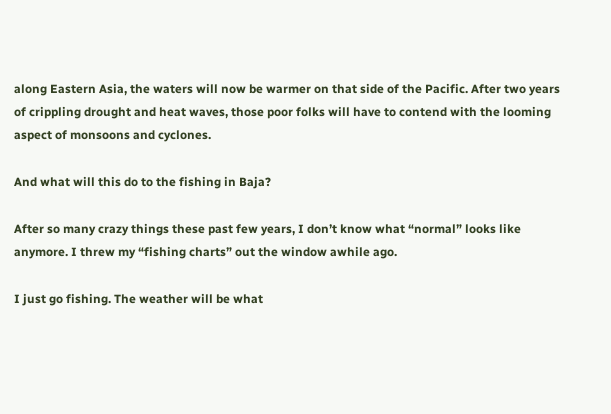along Eastern Asia, the waters will now be warmer on that side of the Pacific. After two years of crippling drought and heat waves, those poor folks will have to contend with the looming aspect of monsoons and cyclones.

And what will this do to the fishing in Baja?

After so many crazy things these past few years, I don’t know what “normal” looks like anymore. I threw my “fishing charts” out the window awhile ago.

I just go fishing. The weather will be what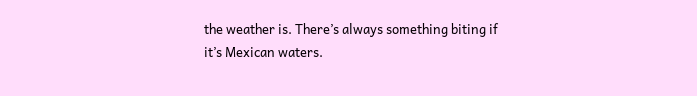the weather is. There’s always something biting if it’s Mexican waters.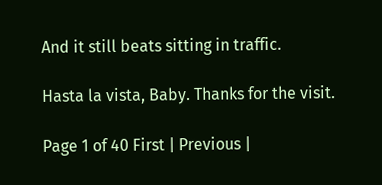And it still beats sitting in traffic.

Hasta la vista, Baby. Thanks for the visit.

Page 1 of 40 First | Previous |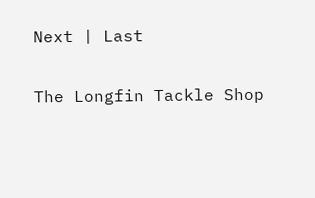Next | Last

The Longfin Tackle Shop